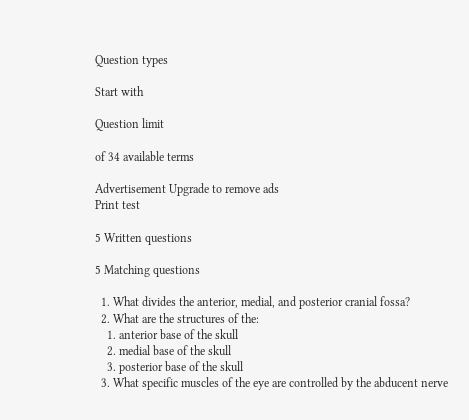Question types

Start with

Question limit

of 34 available terms

Advertisement Upgrade to remove ads
Print test

5 Written questions

5 Matching questions

  1. What divides the anterior, medial, and posterior cranial fossa?
  2. What are the structures of the:
    1. anterior base of the skull
    2. medial base of the skull
    3. posterior base of the skull
  3. What specific muscles of the eye are controlled by the abducent nerve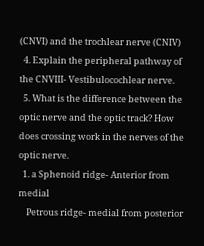(CNVI) and the trochlear nerve (CNIV)
  4. Explain the peripheral pathway of the CNVIII- Vestibulocochlear nerve.
  5. What is the difference between the optic nerve and the optic track? How does crossing work in the nerves of the optic nerve.
  1. a Sphenoid ridge- Anterior from medial
    Petrous ridge- medial from posterior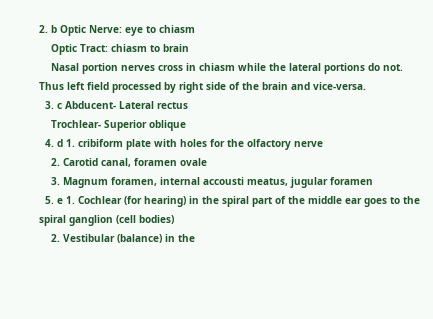2. b Optic Nerve: eye to chiasm
    Optic Tract: chiasm to brain
    Nasal portion nerves cross in chiasm while the lateral portions do not. Thus left field processed by right side of the brain and vice-versa.
  3. c Abducent- Lateral rectus
    Trochlear- Superior oblique
  4. d 1. cribiform plate with holes for the olfactory nerve
    2. Carotid canal, foramen ovale
    3. Magnum foramen, internal accousti meatus, jugular foramen
  5. e 1. Cochlear (for hearing) in the spiral part of the middle ear goes to the spiral ganglion (cell bodies)
    2. Vestibular (balance) in the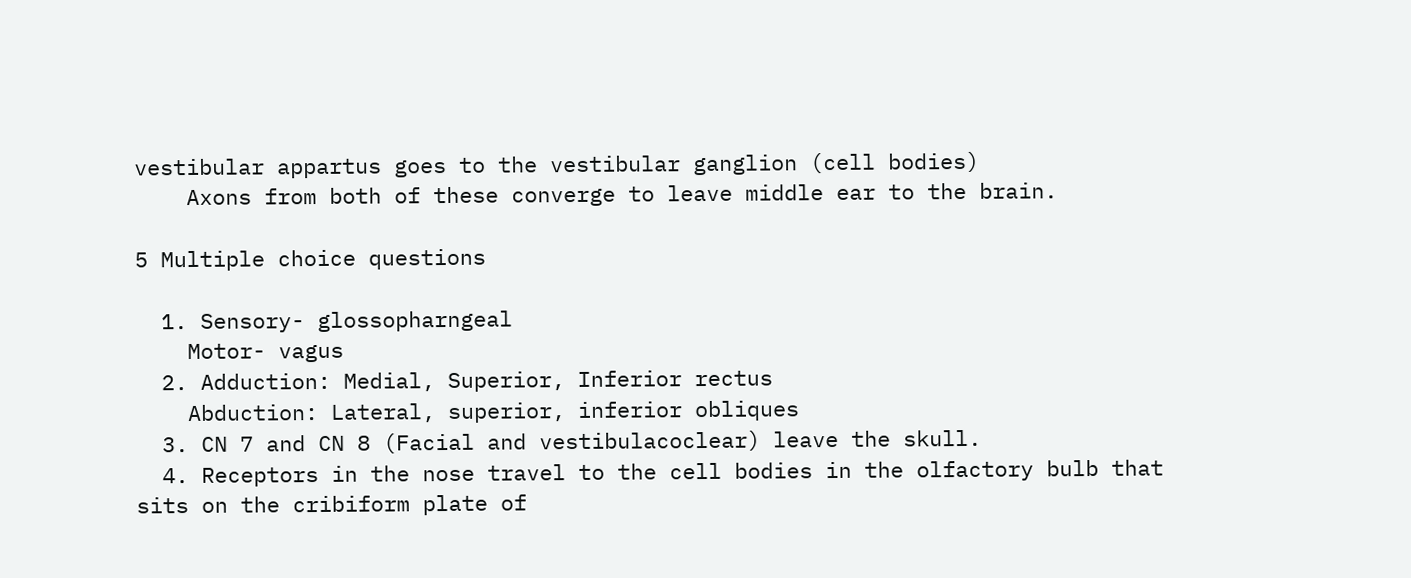vestibular appartus goes to the vestibular ganglion (cell bodies)
    Axons from both of these converge to leave middle ear to the brain.

5 Multiple choice questions

  1. Sensory- glossopharngeal
    Motor- vagus
  2. Adduction: Medial, Superior, Inferior rectus
    Abduction: Lateral, superior, inferior obliques
  3. CN 7 and CN 8 (Facial and vestibulacoclear) leave the skull.
  4. Receptors in the nose travel to the cell bodies in the olfactory bulb that sits on the cribiform plate of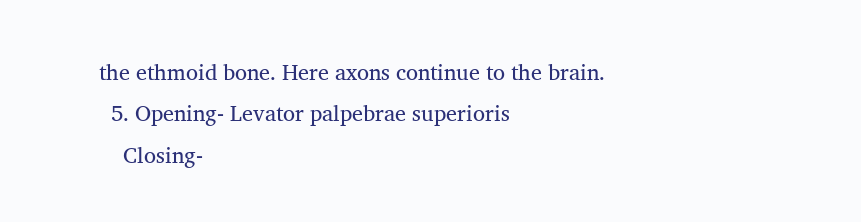the ethmoid bone. Here axons continue to the brain.
  5. Opening- Levator palpebrae superioris
    Closing-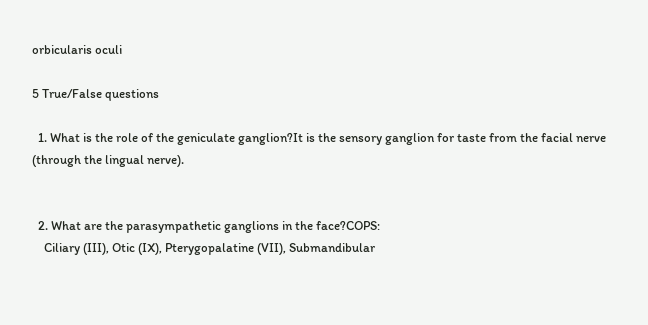orbicularis oculi

5 True/False questions

  1. What is the role of the geniculate ganglion?It is the sensory ganglion for taste from the facial nerve (through the lingual nerve).


  2. What are the parasympathetic ganglions in the face?COPS:
    Ciliary (III), Otic (IX), Pterygopalatine (VII), Submandibular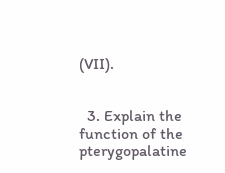(VII).


  3. Explain the function of the pterygopalatine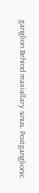ganglion.Behind maxiallary sinus. Postganglionic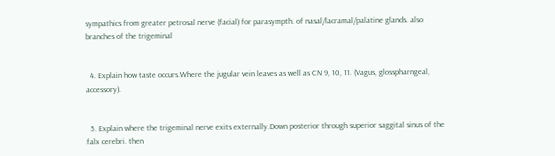sympathics from greater petrosal nerve (facial) for parasympth. of nasal/lacramal/palatine glands. also branches of the trigeminal


  4. Explain how taste occurs.Where the jugular vein leaves as well as CN 9, 10, 11. (Vagus, glosspharngeal, accessory).


  5. Explain where the trigeminal nerve exits externally.Down posterior through superior saggital sinus of the falx cerebri. then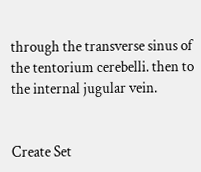through the transverse sinus of the tentorium cerebelli. then to the internal jugular vein.


Create Set